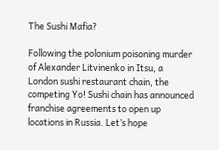The Sushi Mafia?

Following the polonium poisoning murder of Alexander Litvinenko in Itsu, a London sushi restaurant chain, the competing Yo! Sushi chain has announced franchise agreements to open up locations in Russia. Let’s hope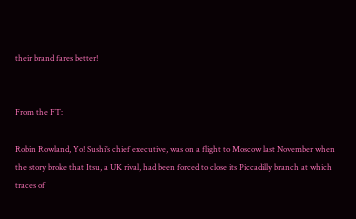their brand fares better!


From the FT:

Robin Rowland, Yo! Sushi’s chief executive, was on a flight to Moscow last November when the story broke that Itsu, a UK rival, had been forced to close its Piccadilly branch at which traces of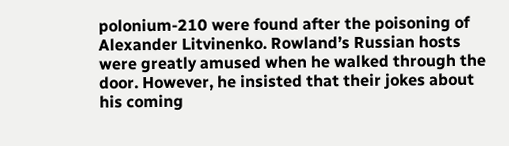polonium-210 were found after the poisoning of Alexander Litvinenko. Rowland’s Russian hosts were greatly amused when he walked through the door. However, he insisted that their jokes about his coming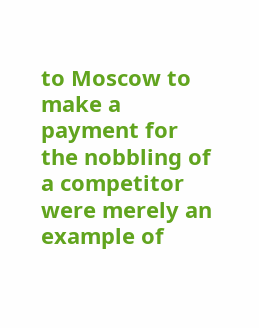to Moscow to make a payment for the nobbling of a competitor were merely an example of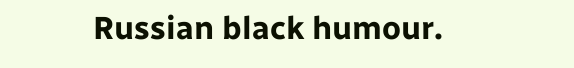Russian black humour.